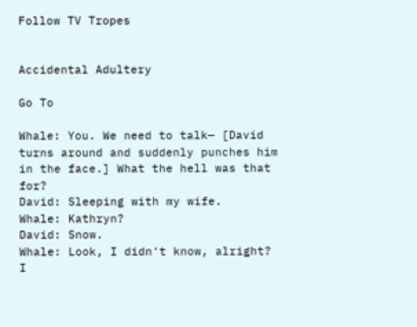Follow TV Tropes


Accidental Adultery

Go To

Whale: You. We need to talk— [David turns around and suddenly punches him in the face.] What the hell was that for?
David: Sleeping with my wife.
Whale: Kathryn?
David: Snow.
Whale: Look, I didn't know, alright? I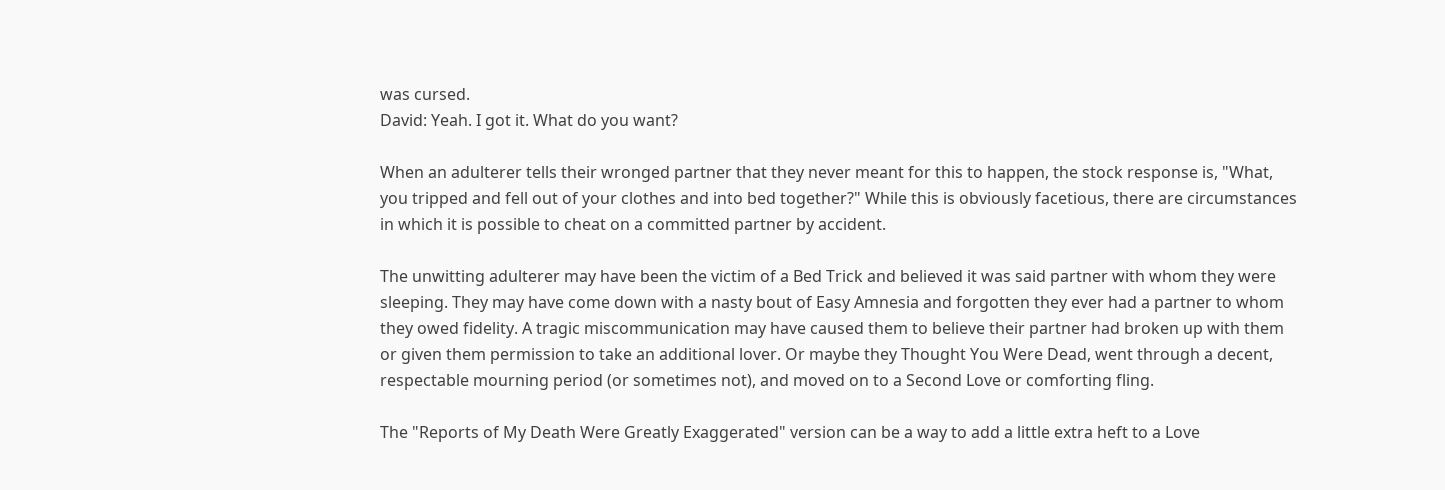was cursed.
David: Yeah. I got it. What do you want?

When an adulterer tells their wronged partner that they never meant for this to happen, the stock response is, "What, you tripped and fell out of your clothes and into bed together?" While this is obviously facetious, there are circumstances in which it is possible to cheat on a committed partner by accident.

The unwitting adulterer may have been the victim of a Bed Trick and believed it was said partner with whom they were sleeping. They may have come down with a nasty bout of Easy Amnesia and forgotten they ever had a partner to whom they owed fidelity. A tragic miscommunication may have caused them to believe their partner had broken up with them or given them permission to take an additional lover. Or maybe they Thought You Were Dead, went through a decent, respectable mourning period (or sometimes not), and moved on to a Second Love or comforting fling.

The "Reports of My Death Were Greatly Exaggerated" version can be a way to add a little extra heft to a Love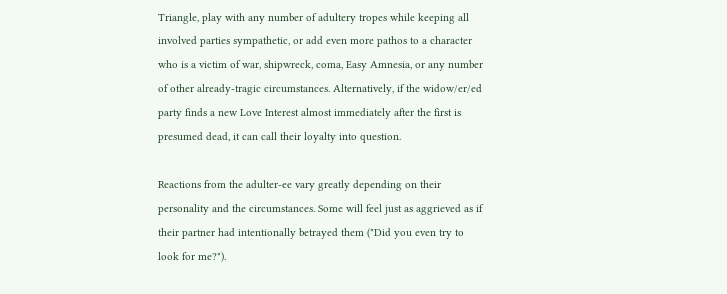Triangle, play with any number of adultery tropes while keeping all involved parties sympathetic, or add even more pathos to a character who is a victim of war, shipwreck, coma, Easy Amnesia, or any number of other already-tragic circumstances. Alternatively, if the widow/er/ed party finds a new Love Interest almost immediately after the first is presumed dead, it can call their loyalty into question.

Reactions from the adulter-ee vary greatly depending on their personality and the circumstances. Some will feel just as aggrieved as if their partner had intentionally betrayed them ("Did you even try to look for me?").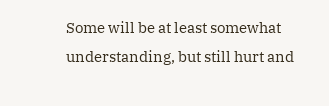Some will be at least somewhat understanding, but still hurt and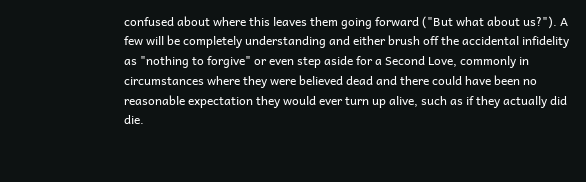confused about where this leaves them going forward ("But what about us?"). A few will be completely understanding and either brush off the accidental infidelity as "nothing to forgive" or even step aside for a Second Love, commonly in circumstances where they were believed dead and there could have been no reasonable expectation they would ever turn up alive, such as if they actually did die.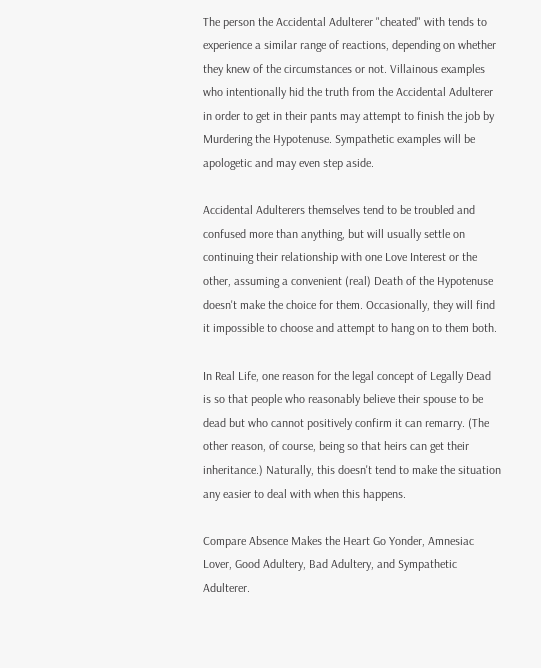The person the Accidental Adulterer "cheated" with tends to experience a similar range of reactions, depending on whether they knew of the circumstances or not. Villainous examples who intentionally hid the truth from the Accidental Adulterer in order to get in their pants may attempt to finish the job by Murdering the Hypotenuse. Sympathetic examples will be apologetic and may even step aside.

Accidental Adulterers themselves tend to be troubled and confused more than anything, but will usually settle on continuing their relationship with one Love Interest or the other, assuming a convenient (real) Death of the Hypotenuse doesn't make the choice for them. Occasionally, they will find it impossible to choose and attempt to hang on to them both.

In Real Life, one reason for the legal concept of Legally Dead is so that people who reasonably believe their spouse to be dead but who cannot positively confirm it can remarry. (The other reason, of course, being so that heirs can get their inheritance.) Naturally, this doesn't tend to make the situation any easier to deal with when this happens.

Compare Absence Makes the Heart Go Yonder, Amnesiac Lover, Good Adultery, Bad Adultery, and Sympathetic Adulterer.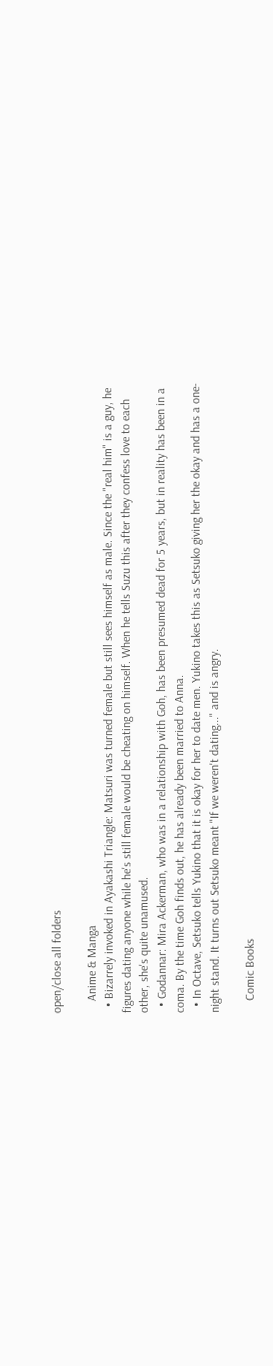open/close all folders

    Anime & Manga
  • Bizarrely invoked in Ayakashi Triangle: Matsuri was turned female but still sees himself as male. Since the "real him" is a guy, he figures dating anyone while he's still female would be cheating on himself. When he tells Suzu this after they confess love to each other, she's quite unamused.
  • Godannar: Mira Ackerman, who was in a relationship with Goh, has been presumed dead for 5 years, but in reality has been in a coma. By the time Goh finds out, he has already been married to Anna.
  • In Octave, Setsuko tells Yukino that it is okay for her to date men. Yukino takes this as Setsuko giving her the okay and has a one-night stand. It turns out Setsuko meant "If we weren't dating..." and is angry.

    Comic Books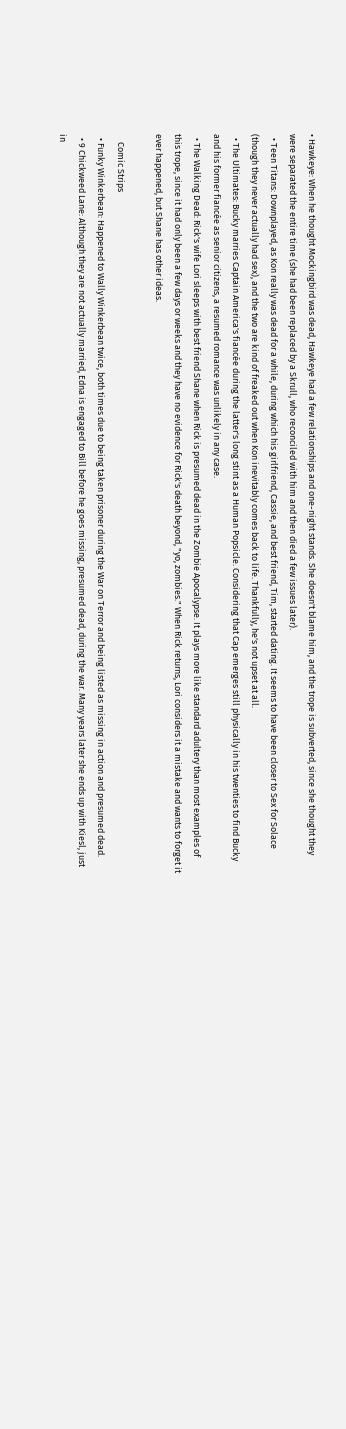• Hawkeye: When he thought Mockingbird was dead, Hawkeye had a few relationships and one-night stands. She doesn't blame him, and the trope is subverted, since she thought they were separated the entire time (she had been replaced by a Skrull, who reconciled with him and then died a few issues later).
  • Teen Titans: Downplayed, as Kon really was dead for a while, during which his girlfriend, Cassie, and best friend, Tim, started dating. It seems to have been closer to Sex for Solace (though they never actually had sex), and the two are kind of freaked out when Kon inevitably comes back to life. Thankfully, he's not upset at all.
  • The Ultimates: Bucky marries Captain America's fiancée during the latter's long stint as a Human Popsicle. Considering that Cap emerges still physically in his twenties to find Bucky and his former fiancée as senior citizens, a resumed romance was unlikely in any case.
  • The Walking Dead: Rick's wife Lori sleeps with best friend Shane when Rick is presumed dead in the Zombie Apocalypse. It plays more like standard adultery than most examples of this trope, since it had only been a few days or weeks and they have no evidence for Rick's death beyond, "yo, zombies." When Rick returns, Lori considers it a mistake and wants to forget it ever happened, but Shane has other ideas.

    Comic Strips
  • Funky Winkerbean: Happened to Wally Winkerbean twice, both times due to being taken prisoner during the War on Terror and being listed as missing in action and presumed dead.
  • 9 Chickweed Lane: Although they are not actually married, Edna is engaged to Bill before he goes missing, presumed dead, during the war. Many years later she ends up with Kiesl, just in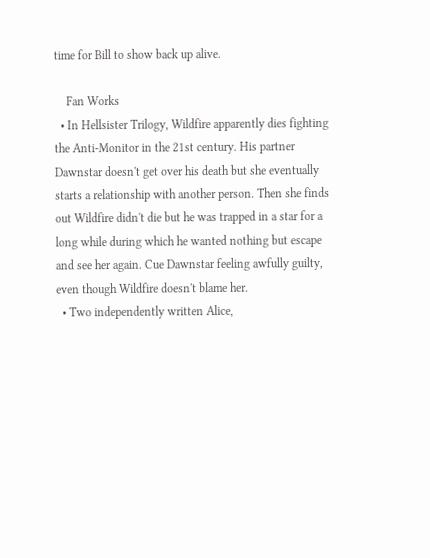time for Bill to show back up alive.

    Fan Works
  • In Hellsister Trilogy, Wildfire apparently dies fighting the Anti-Monitor in the 21st century. His partner Dawnstar doesn't get over his death but she eventually starts a relationship with another person. Then she finds out Wildfire didn't die but he was trapped in a star for a long while during which he wanted nothing but escape and see her again. Cue Dawnstar feeling awfully guilty, even though Wildfire doesn't blame her.
  • Two independently written Alice,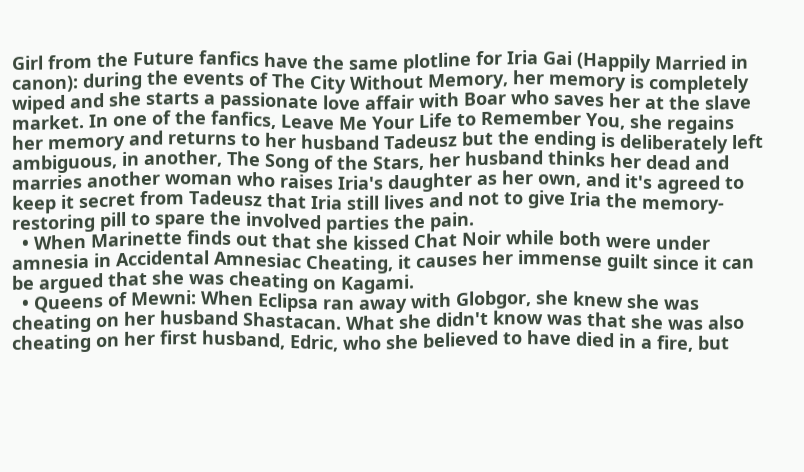Girl from the Future fanfics have the same plotline for Iria Gai (Happily Married in canon): during the events of The City Without Memory, her memory is completely wiped and she starts a passionate love affair with Boar who saves her at the slave market. In one of the fanfics, Leave Me Your Life to Remember You, she regains her memory and returns to her husband Tadeusz but the ending is deliberately left ambiguous, in another, The Song of the Stars, her husband thinks her dead and marries another woman who raises Iria's daughter as her own, and it's agreed to keep it secret from Tadeusz that Iria still lives and not to give Iria the memory-restoring pill to spare the involved parties the pain.
  • When Marinette finds out that she kissed Chat Noir while both were under amnesia in Accidental Amnesiac Cheating, it causes her immense guilt since it can be argued that she was cheating on Kagami.
  • Queens of Mewni: When Eclipsa ran away with Globgor, she knew she was cheating on her husband Shastacan. What she didn't know was that she was also cheating on her first husband, Edric, who she believed to have died in a fire, but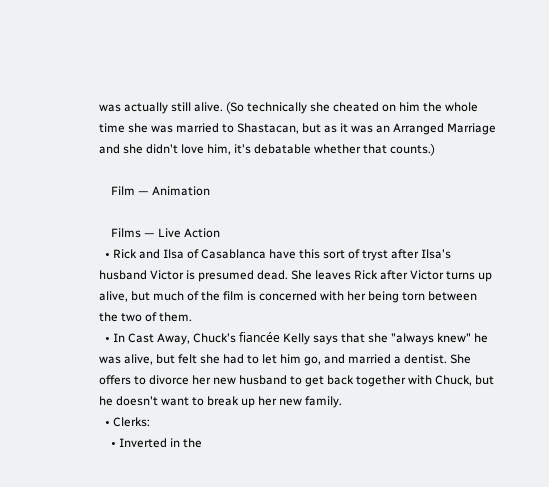was actually still alive. (So technically she cheated on him the whole time she was married to Shastacan, but as it was an Arranged Marriage and she didn't love him, it's debatable whether that counts.)

    Film — Animation

    Films — Live Action
  • Rick and Ilsa of Casablanca have this sort of tryst after Ilsa's husband Victor is presumed dead. She leaves Rick after Victor turns up alive, but much of the film is concerned with her being torn between the two of them.
  • In Cast Away, Chuck's fiancée Kelly says that she "always knew" he was alive, but felt she had to let him go, and married a dentist. She offers to divorce her new husband to get back together with Chuck, but he doesn't want to break up her new family.
  • Clerks:
    • Inverted in the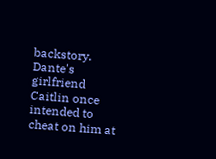backstory. Dante's girlfriend Caitlin once intended to cheat on him at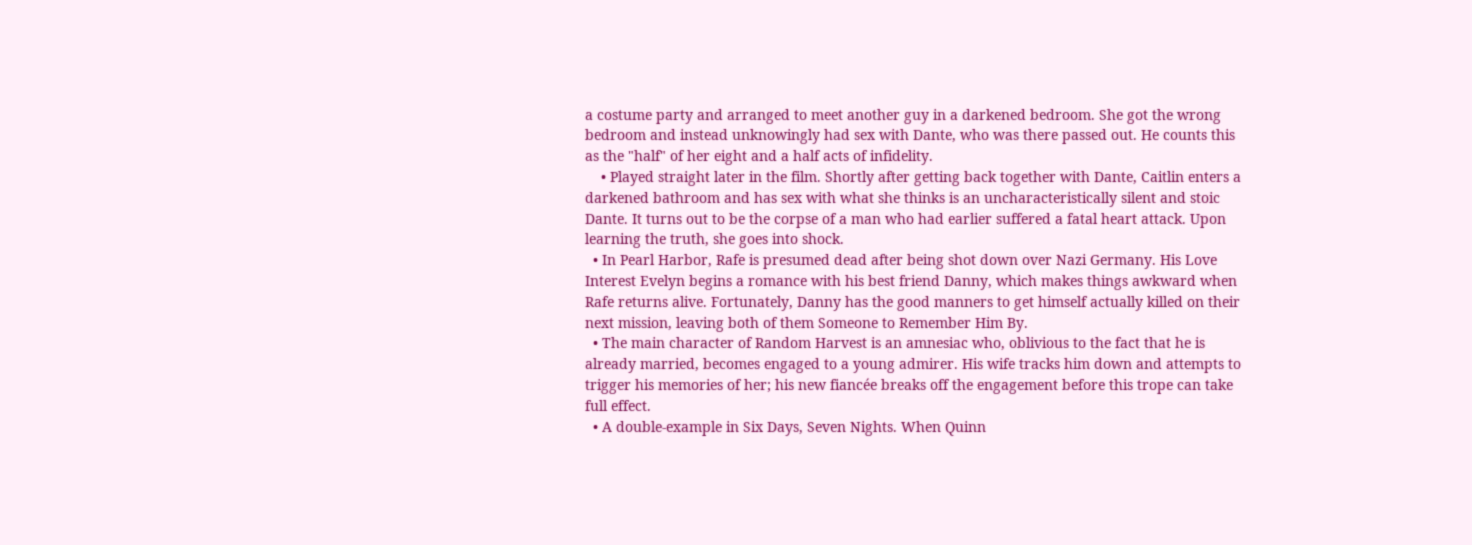a costume party and arranged to meet another guy in a darkened bedroom. She got the wrong bedroom and instead unknowingly had sex with Dante, who was there passed out. He counts this as the "half" of her eight and a half acts of infidelity.
    • Played straight later in the film. Shortly after getting back together with Dante, Caitlin enters a darkened bathroom and has sex with what she thinks is an uncharacteristically silent and stoic Dante. It turns out to be the corpse of a man who had earlier suffered a fatal heart attack. Upon learning the truth, she goes into shock.
  • In Pearl Harbor, Rafe is presumed dead after being shot down over Nazi Germany. His Love Interest Evelyn begins a romance with his best friend Danny, which makes things awkward when Rafe returns alive. Fortunately, Danny has the good manners to get himself actually killed on their next mission, leaving both of them Someone to Remember Him By.
  • The main character of Random Harvest is an amnesiac who, oblivious to the fact that he is already married, becomes engaged to a young admirer. His wife tracks him down and attempts to trigger his memories of her; his new fiancée breaks off the engagement before this trope can take full effect.
  • A double-example in Six Days, Seven Nights. When Quinn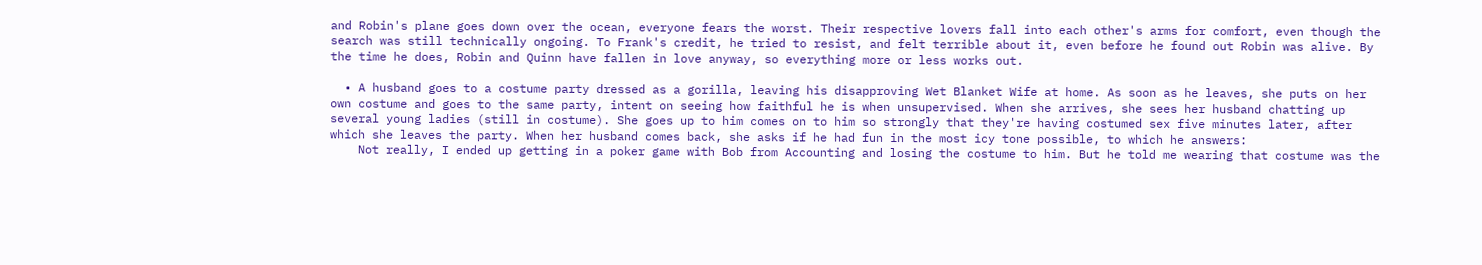and Robin's plane goes down over the ocean, everyone fears the worst. Their respective lovers fall into each other's arms for comfort, even though the search was still technically ongoing. To Frank's credit, he tried to resist, and felt terrible about it, even before he found out Robin was alive. By the time he does, Robin and Quinn have fallen in love anyway, so everything more or less works out.

  • A husband goes to a costume party dressed as a gorilla, leaving his disapproving Wet Blanket Wife at home. As soon as he leaves, she puts on her own costume and goes to the same party, intent on seeing how faithful he is when unsupervised. When she arrives, she sees her husband chatting up several young ladies (still in costume). She goes up to him comes on to him so strongly that they're having costumed sex five minutes later, after which she leaves the party. When her husband comes back, she asks if he had fun in the most icy tone possible, to which he answers:
    Not really, I ended up getting in a poker game with Bob from Accounting and losing the costume to him. But he told me wearing that costume was the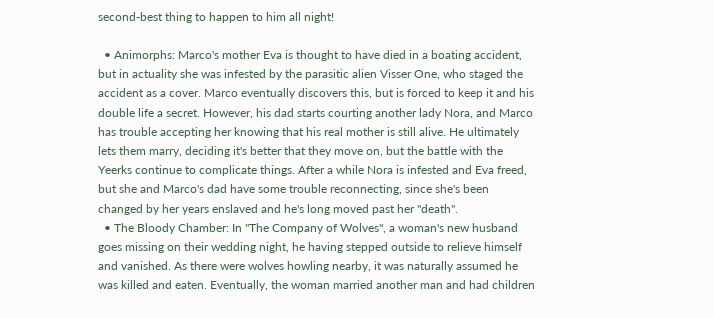second-best thing to happen to him all night!

  • Animorphs: Marco's mother Eva is thought to have died in a boating accident, but in actuality she was infested by the parasitic alien Visser One, who staged the accident as a cover. Marco eventually discovers this, but is forced to keep it and his double life a secret. However, his dad starts courting another lady Nora, and Marco has trouble accepting her knowing that his real mother is still alive. He ultimately lets them marry, deciding it's better that they move on, but the battle with the Yeerks continue to complicate things. After a while Nora is infested and Eva freed, but she and Marco's dad have some trouble reconnecting, since she's been changed by her years enslaved and he's long moved past her "death".
  • The Bloody Chamber: In "The Company of Wolves", a woman's new husband goes missing on their wedding night, he having stepped outside to relieve himself and vanished. As there were wolves howling nearby, it was naturally assumed he was killed and eaten. Eventually, the woman married another man and had children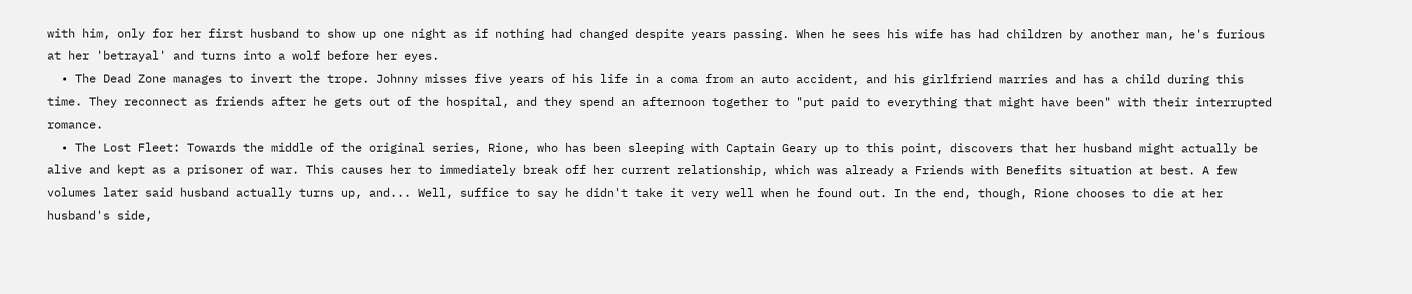with him, only for her first husband to show up one night as if nothing had changed despite years passing. When he sees his wife has had children by another man, he's furious at her 'betrayal' and turns into a wolf before her eyes.
  • The Dead Zone manages to invert the trope. Johnny misses five years of his life in a coma from an auto accident, and his girlfriend marries and has a child during this time. They reconnect as friends after he gets out of the hospital, and they spend an afternoon together to "put paid to everything that might have been" with their interrupted romance.
  • The Lost Fleet: Towards the middle of the original series, Rione, who has been sleeping with Captain Geary up to this point, discovers that her husband might actually be alive and kept as a prisoner of war. This causes her to immediately break off her current relationship, which was already a Friends with Benefits situation at best. A few volumes later said husband actually turns up, and... Well, suffice to say he didn't take it very well when he found out. In the end, though, Rione chooses to die at her husband's side,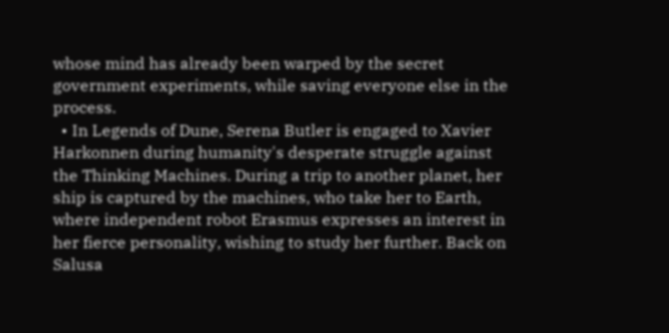whose mind has already been warped by the secret government experiments, while saving everyone else in the process.
  • In Legends of Dune, Serena Butler is engaged to Xavier Harkonnen during humanity's desperate struggle against the Thinking Machines. During a trip to another planet, her ship is captured by the machines, who take her to Earth, where independent robot Erasmus expresses an interest in her fierce personality, wishing to study her further. Back on Salusa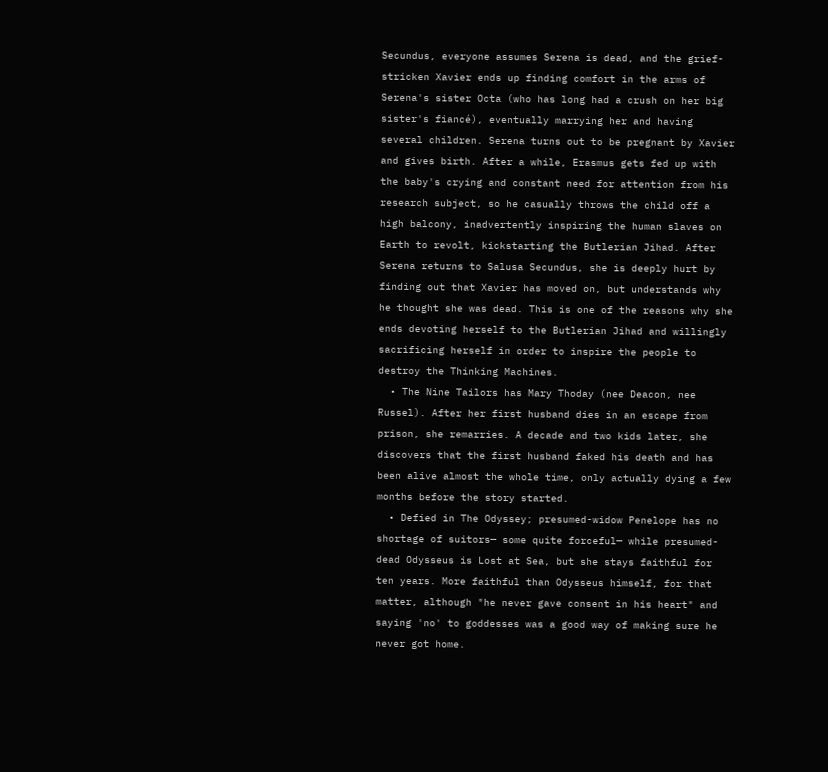Secundus, everyone assumes Serena is dead, and the grief-stricken Xavier ends up finding comfort in the arms of Serena's sister Octa (who has long had a crush on her big sister's fiancé), eventually marrying her and having several children. Serena turns out to be pregnant by Xavier and gives birth. After a while, Erasmus gets fed up with the baby's crying and constant need for attention from his research subject, so he casually throws the child off a high balcony, inadvertently inspiring the human slaves on Earth to revolt, kickstarting the Butlerian Jihad. After Serena returns to Salusa Secundus, she is deeply hurt by finding out that Xavier has moved on, but understands why he thought she was dead. This is one of the reasons why she ends devoting herself to the Butlerian Jihad and willingly sacrificing herself in order to inspire the people to destroy the Thinking Machines.
  • The Nine Tailors has Mary Thoday (nee Deacon, nee Russel). After her first husband dies in an escape from prison, she remarries. A decade and two kids later, she discovers that the first husband faked his death and has been alive almost the whole time, only actually dying a few months before the story started.
  • Defied in The Odyssey; presumed-widow Penelope has no shortage of suitors— some quite forceful— while presumed-dead Odysseus is Lost at Sea, but she stays faithful for ten years. More faithful than Odysseus himself, for that matter, although "he never gave consent in his heart" and saying 'no' to goddesses was a good way of making sure he never got home.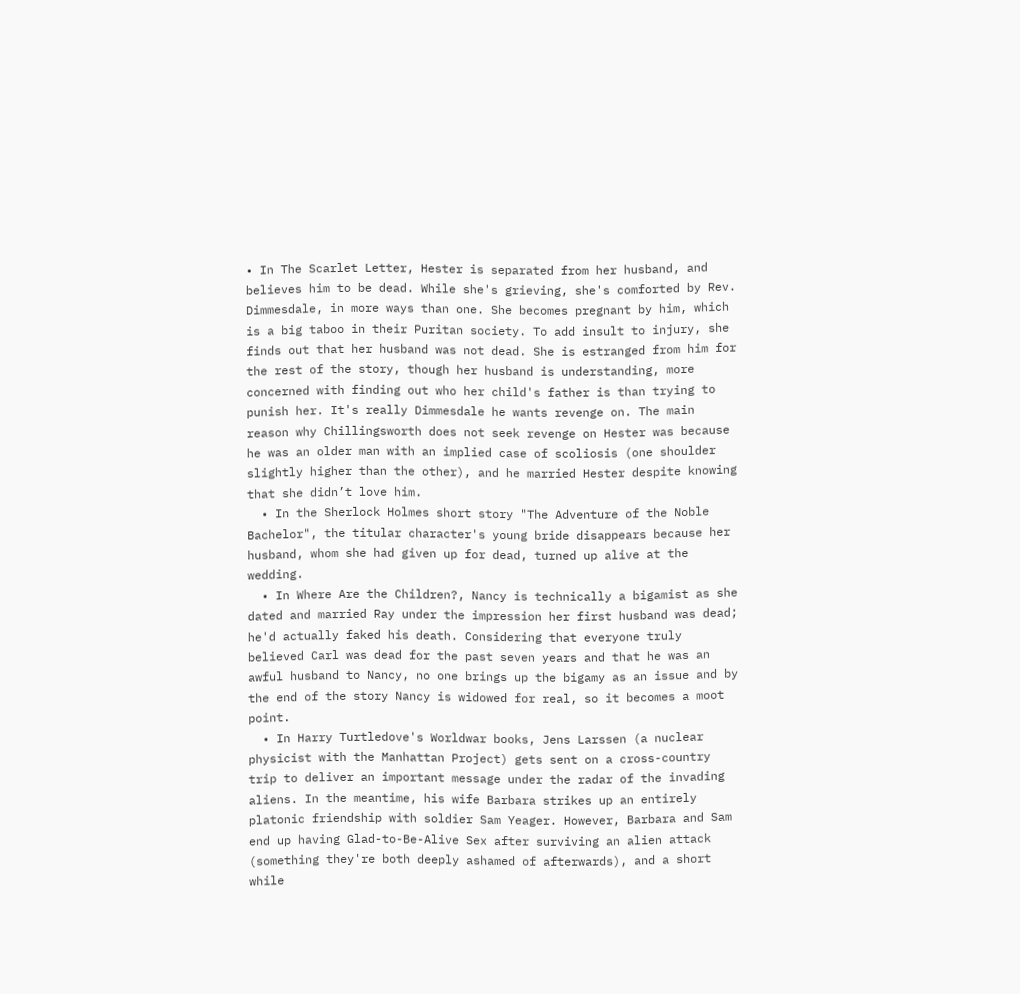• In The Scarlet Letter, Hester is separated from her husband, and believes him to be dead. While she's grieving, she's comforted by Rev. Dimmesdale, in more ways than one. She becomes pregnant by him, which is a big taboo in their Puritan society. To add insult to injury, she finds out that her husband was not dead. She is estranged from him for the rest of the story, though her husband is understanding, more concerned with finding out who her child's father is than trying to punish her. It's really Dimmesdale he wants revenge on. The main reason why Chillingsworth does not seek revenge on Hester was because he was an older man with an implied case of scoliosis (one shoulder slightly higher than the other), and he married Hester despite knowing that she didn’t love him.
  • In the Sherlock Holmes short story "The Adventure of the Noble Bachelor", the titular character's young bride disappears because her husband, whom she had given up for dead, turned up alive at the wedding.
  • In Where Are the Children?, Nancy is technically a bigamist as she dated and married Ray under the impression her first husband was dead; he'd actually faked his death. Considering that everyone truly believed Carl was dead for the past seven years and that he was an awful husband to Nancy, no one brings up the bigamy as an issue and by the end of the story Nancy is widowed for real, so it becomes a moot point.
  • In Harry Turtledove's Worldwar books, Jens Larssen (a nuclear physicist with the Manhattan Project) gets sent on a cross-country trip to deliver an important message under the radar of the invading aliens. In the meantime, his wife Barbara strikes up an entirely platonic friendship with soldier Sam Yeager. However, Barbara and Sam end up having Glad-to-Be-Alive Sex after surviving an alien attack (something they're both deeply ashamed of afterwards), and a short while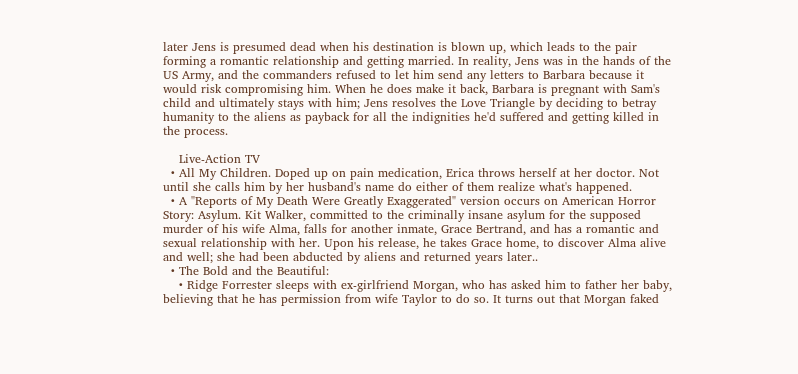later Jens is presumed dead when his destination is blown up, which leads to the pair forming a romantic relationship and getting married. In reality, Jens was in the hands of the US Army, and the commanders refused to let him send any letters to Barbara because it would risk compromising him. When he does make it back, Barbara is pregnant with Sam's child and ultimately stays with him; Jens resolves the Love Triangle by deciding to betray humanity to the aliens as payback for all the indignities he'd suffered and getting killed in the process.

    Live-Action TV
  • All My Children. Doped up on pain medication, Erica throws herself at her doctor. Not until she calls him by her husband's name do either of them realize what's happened.
  • A "Reports of My Death Were Greatly Exaggerated" version occurs on American Horror Story: Asylum. Kit Walker, committed to the criminally insane asylum for the supposed murder of his wife Alma, falls for another inmate, Grace Bertrand, and has a romantic and sexual relationship with her. Upon his release, he takes Grace home, to discover Alma alive and well; she had been abducted by aliens and returned years later..
  • The Bold and the Beautiful:
    • Ridge Forrester sleeps with ex-girlfriend Morgan, who has asked him to father her baby, believing that he has permission from wife Taylor to do so. It turns out that Morgan faked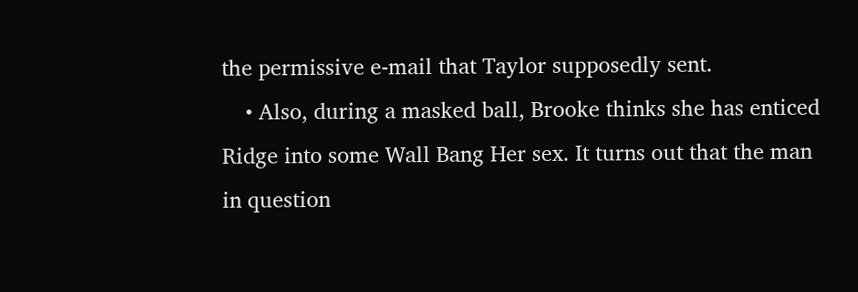the permissive e-mail that Taylor supposedly sent.
    • Also, during a masked ball, Brooke thinks she has enticed Ridge into some Wall Bang Her sex. It turns out that the man in question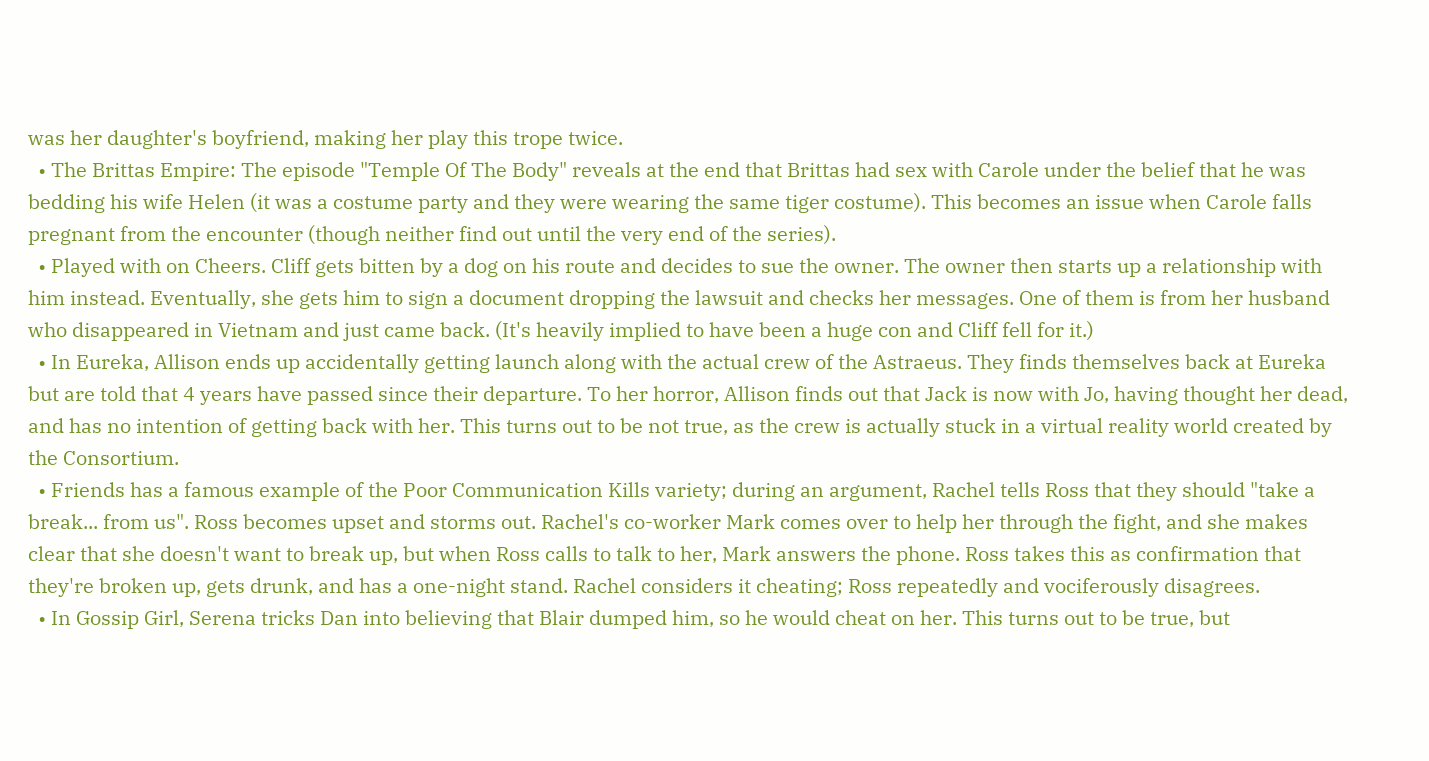was her daughter's boyfriend, making her play this trope twice.
  • The Brittas Empire: The episode "Temple Of The Body" reveals at the end that Brittas had sex with Carole under the belief that he was bedding his wife Helen (it was a costume party and they were wearing the same tiger costume). This becomes an issue when Carole falls pregnant from the encounter (though neither find out until the very end of the series).
  • Played with on Cheers. Cliff gets bitten by a dog on his route and decides to sue the owner. The owner then starts up a relationship with him instead. Eventually, she gets him to sign a document dropping the lawsuit and checks her messages. One of them is from her husband who disappeared in Vietnam and just came back. (It's heavily implied to have been a huge con and Cliff fell for it.)
  • In Eureka, Allison ends up accidentally getting launch along with the actual crew of the Astraeus. They finds themselves back at Eureka but are told that 4 years have passed since their departure. To her horror, Allison finds out that Jack is now with Jo, having thought her dead, and has no intention of getting back with her. This turns out to be not true, as the crew is actually stuck in a virtual reality world created by the Consortium.
  • Friends has a famous example of the Poor Communication Kills variety; during an argument, Rachel tells Ross that they should "take a break... from us". Ross becomes upset and storms out. Rachel's co-worker Mark comes over to help her through the fight, and she makes clear that she doesn't want to break up, but when Ross calls to talk to her, Mark answers the phone. Ross takes this as confirmation that they're broken up, gets drunk, and has a one-night stand. Rachel considers it cheating; Ross repeatedly and vociferously disagrees.
  • In Gossip Girl, Serena tricks Dan into believing that Blair dumped him, so he would cheat on her. This turns out to be true, but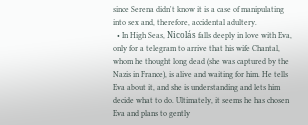since Serena didn't know it is a case of manipulating into sex and, therefore, accidental adultery.
  • In High Seas, Nicolás falls deeply in love with Eva, only for a telegram to arrive that his wife Chantal, whom he thought long dead (she was captured by the Nazis in France), is alive and waiting for him. He tells Eva about it, and she is understanding and lets him decide what to do. Ultimately, it seems he has chosen Eva and plans to gently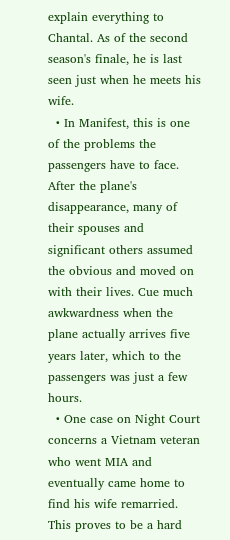explain everything to Chantal. As of the second season's finale, he is last seen just when he meets his wife.
  • In Manifest, this is one of the problems the passengers have to face. After the plane's disappearance, many of their spouses and significant others assumed the obvious and moved on with their lives. Cue much awkwardness when the plane actually arrives five years later, which to the passengers was just a few hours.
  • One case on Night Court concerns a Vietnam veteran who went MIA and eventually came home to find his wife remarried. This proves to be a hard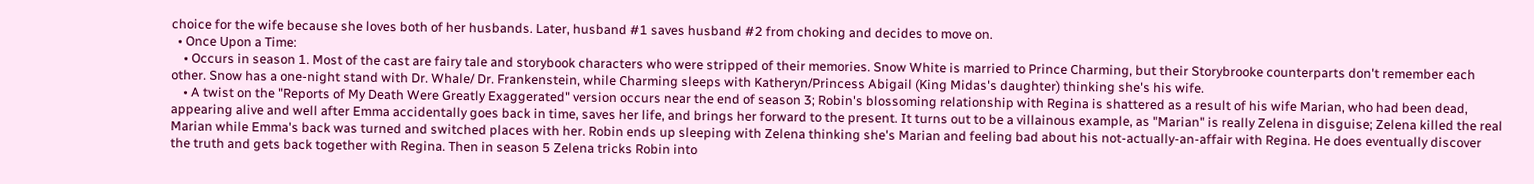choice for the wife because she loves both of her husbands. Later, husband #1 saves husband #2 from choking and decides to move on.
  • Once Upon a Time:
    • Occurs in season 1. Most of the cast are fairy tale and storybook characters who were stripped of their memories. Snow White is married to Prince Charming, but their Storybrooke counterparts don't remember each other. Snow has a one-night stand with Dr. Whale/ Dr. Frankenstein, while Charming sleeps with Katheryn/Princess Abigail (King Midas's daughter) thinking she's his wife.
    • A twist on the "Reports of My Death Were Greatly Exaggerated" version occurs near the end of season 3; Robin's blossoming relationship with Regina is shattered as a result of his wife Marian, who had been dead, appearing alive and well after Emma accidentally goes back in time, saves her life, and brings her forward to the present. It turns out to be a villainous example, as "Marian" is really Zelena in disguise; Zelena killed the real Marian while Emma's back was turned and switched places with her. Robin ends up sleeping with Zelena thinking she's Marian and feeling bad about his not-actually-an-affair with Regina. He does eventually discover the truth and gets back together with Regina. Then in season 5 Zelena tricks Robin into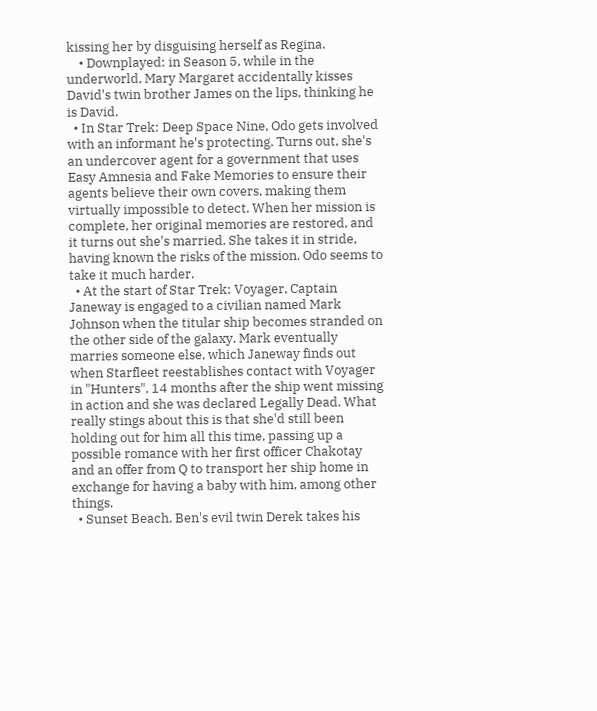kissing her by disguising herself as Regina.
    • Downplayed: in Season 5, while in the underworld, Mary Margaret accidentally kisses David's twin brother James on the lips, thinking he is David.
  • In Star Trek: Deep Space Nine, Odo gets involved with an informant he's protecting. Turns out, she's an undercover agent for a government that uses Easy Amnesia and Fake Memories to ensure their agents believe their own covers, making them virtually impossible to detect. When her mission is complete, her original memories are restored, and it turns out she's married. She takes it in stride, having known the risks of the mission. Odo seems to take it much harder.
  • At the start of Star Trek: Voyager, Captain Janeway is engaged to a civilian named Mark Johnson when the titular ship becomes stranded on the other side of the galaxy. Mark eventually marries someone else, which Janeway finds out when Starfleet reestablishes contact with Voyager in "Hunters", 14 months after the ship went missing in action and she was declared Legally Dead. What really stings about this is that she'd still been holding out for him all this time, passing up a possible romance with her first officer Chakotay and an offer from Q to transport her ship home in exchange for having a baby with him, among other things.
  • Sunset Beach. Ben's evil twin Derek takes his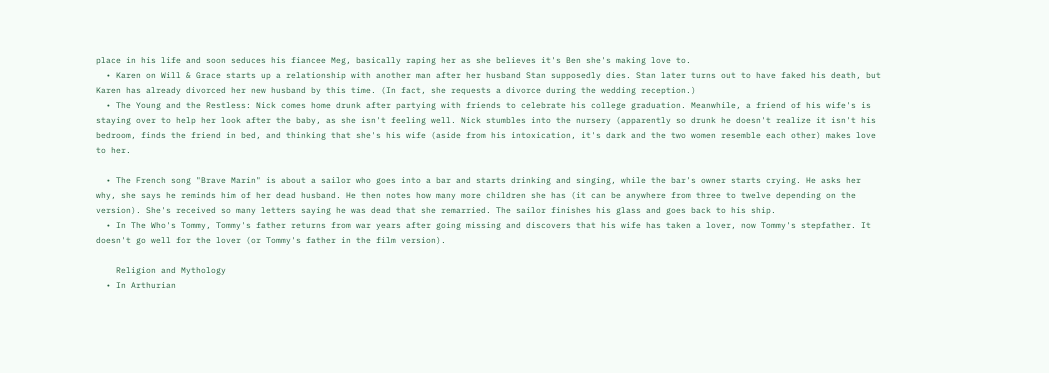place in his life and soon seduces his fiancee Meg, basically raping her as she believes it's Ben she's making love to.
  • Karen on Will & Grace starts up a relationship with another man after her husband Stan supposedly dies. Stan later turns out to have faked his death, but Karen has already divorced her new husband by this time. (In fact, she requests a divorce during the wedding reception.)
  • The Young and the Restless: Nick comes home drunk after partying with friends to celebrate his college graduation. Meanwhile, a friend of his wife's is staying over to help her look after the baby, as she isn't feeling well. Nick stumbles into the nursery (apparently so drunk he doesn't realize it isn't his bedroom, finds the friend in bed, and thinking that she's his wife (aside from his intoxication, it's dark and the two women resemble each other) makes love to her.

  • The French song "Brave Marin" is about a sailor who goes into a bar and starts drinking and singing, while the bar's owner starts crying. He asks her why, she says he reminds him of her dead husband. He then notes how many more children she has (it can be anywhere from three to twelve depending on the version). She's received so many letters saying he was dead that she remarried. The sailor finishes his glass and goes back to his ship.
  • In The Who's Tommy, Tommy's father returns from war years after going missing and discovers that his wife has taken a lover, now Tommy's stepfather. It doesn't go well for the lover (or Tommy's father in the film version).

    Religion and Mythology
  • In Arthurian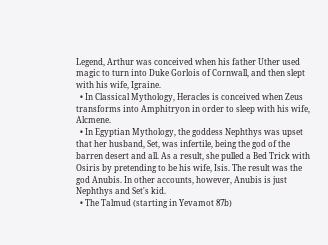Legend, Arthur was conceived when his father Uther used magic to turn into Duke Gorlois of Cornwall, and then slept with his wife, Igraine.
  • In Classical Mythology, Heracles is conceived when Zeus transforms into Amphitryon in order to sleep with his wife, Alcmene.
  • In Egyptian Mythology, the goddess Nephthys was upset that her husband, Set, was infertile, being the god of the barren desert and all. As a result, she pulled a Bed Trick with Osiris by pretending to be his wife, Isis. The result was the god Anubis. In other accounts, however, Anubis is just Nephthys and Set's kid.
  • The Talmud (starting in Yevamot 87b)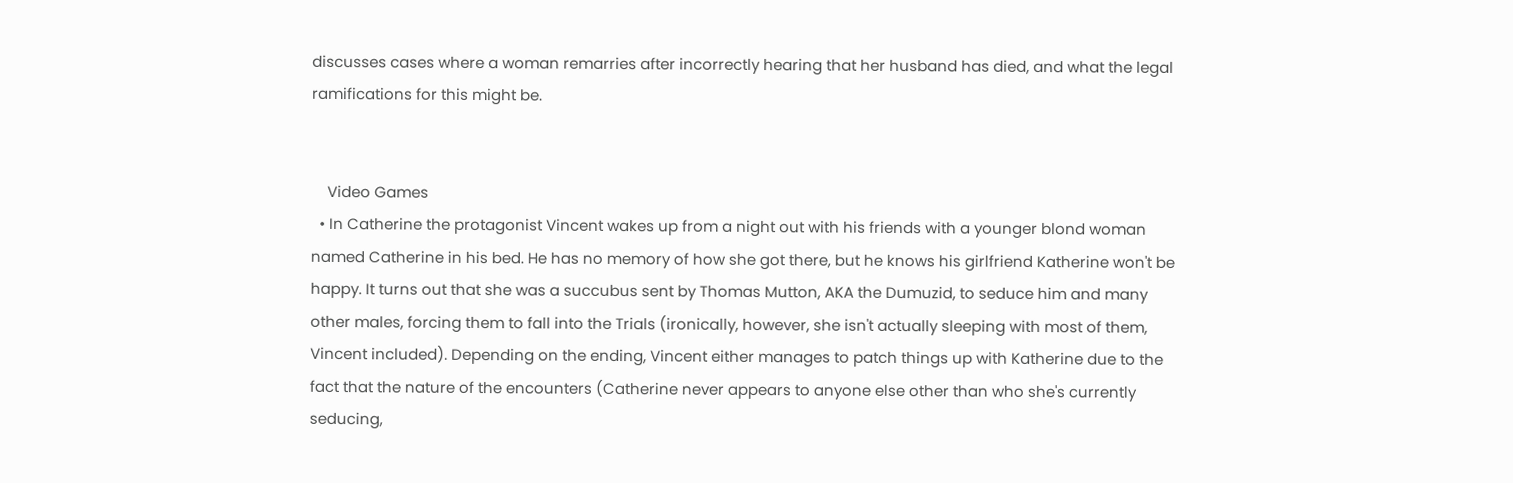discusses cases where a woman remarries after incorrectly hearing that her husband has died, and what the legal ramifications for this might be.


    Video Games
  • In Catherine the protagonist Vincent wakes up from a night out with his friends with a younger blond woman named Catherine in his bed. He has no memory of how she got there, but he knows his girlfriend Katherine won't be happy. It turns out that she was a succubus sent by Thomas Mutton, AKA the Dumuzid, to seduce him and many other males, forcing them to fall into the Trials (ironically, however, she isn't actually sleeping with most of them, Vincent included). Depending on the ending, Vincent either manages to patch things up with Katherine due to the fact that the nature of the encounters (Catherine never appears to anyone else other than who she's currently seducing,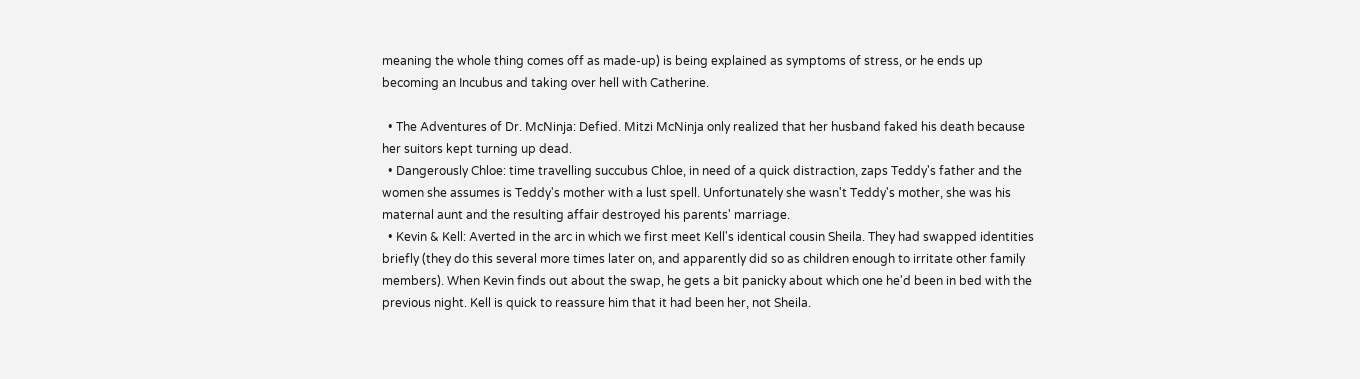meaning the whole thing comes off as made-up) is being explained as symptoms of stress, or he ends up becoming an Incubus and taking over hell with Catherine.

  • The Adventures of Dr. McNinja: Defied. Mitzi McNinja only realized that her husband faked his death because her suitors kept turning up dead.
  • Dangerously Chloe: time travelling succubus Chloe, in need of a quick distraction, zaps Teddy's father and the women she assumes is Teddy's mother with a lust spell. Unfortunately she wasn't Teddy's mother, she was his maternal aunt and the resulting affair destroyed his parents' marriage.
  • Kevin & Kell: Averted in the arc in which we first meet Kell's identical cousin Sheila. They had swapped identities briefly (they do this several more times later on, and apparently did so as children enough to irritate other family members). When Kevin finds out about the swap, he gets a bit panicky about which one he'd been in bed with the previous night. Kell is quick to reassure him that it had been her, not Sheila.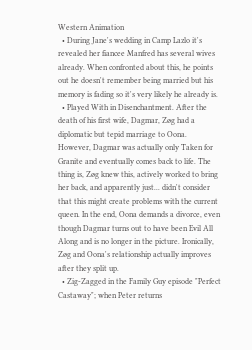Western Animation
  • During Jane's wedding in Camp Lazlo it's revealed her fiancee Manfred has several wives already. When confronted about this, he points out he doesn't remember being married but his memory is fading so it's very likely he already is.
  • Played With in Disenchantment. After the death of his first wife, Dagmar, Zøg had a diplomatic but tepid marriage to Oona. However, Dagmar was actually only Taken for Granite and eventually comes back to life. The thing is, Zøg knew this, actively worked to bring her back, and apparently just... didn't consider that this might create problems with the current queen. In the end, Oona demands a divorce, even though Dagmar turns out to have been Evil All Along and is no longer in the picture. Ironically, Zøg and Oona's relationship actually improves after they split up.
  • Zig-Zagged in the Family Guy episode "Perfect Castaway"; when Peter returns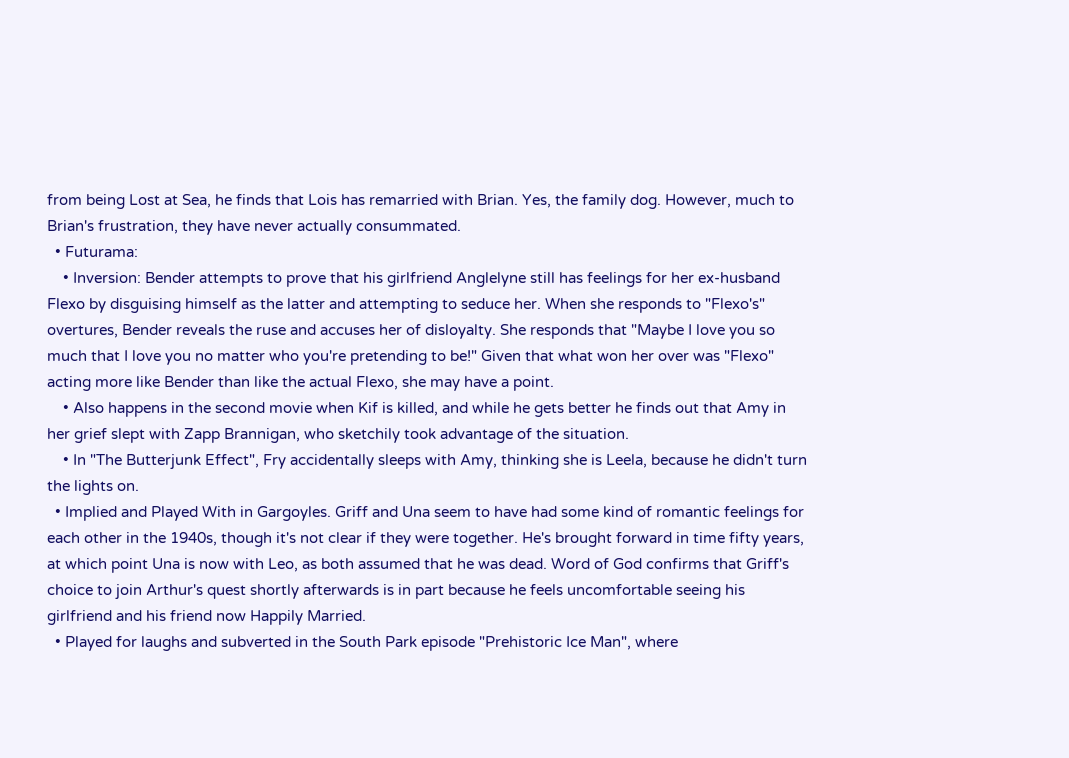from being Lost at Sea, he finds that Lois has remarried with Brian. Yes, the family dog. However, much to Brian's frustration, they have never actually consummated.
  • Futurama:
    • Inversion: Bender attempts to prove that his girlfriend Anglelyne still has feelings for her ex-husband Flexo by disguising himself as the latter and attempting to seduce her. When she responds to "Flexo's" overtures, Bender reveals the ruse and accuses her of disloyalty. She responds that "Maybe I love you so much that I love you no matter who you're pretending to be!" Given that what won her over was "Flexo" acting more like Bender than like the actual Flexo, she may have a point.
    • Also happens in the second movie when Kif is killed, and while he gets better he finds out that Amy in her grief slept with Zapp Brannigan, who sketchily took advantage of the situation.
    • In "The Butterjunk Effect", Fry accidentally sleeps with Amy, thinking she is Leela, because he didn't turn the lights on.
  • Implied and Played With in Gargoyles. Griff and Una seem to have had some kind of romantic feelings for each other in the 1940s, though it's not clear if they were together. He's brought forward in time fifty years, at which point Una is now with Leo, as both assumed that he was dead. Word of God confirms that Griff's choice to join Arthur's quest shortly afterwards is in part because he feels uncomfortable seeing his girlfriend and his friend now Happily Married.
  • Played for laughs and subverted in the South Park episode "Prehistoric Ice Man", where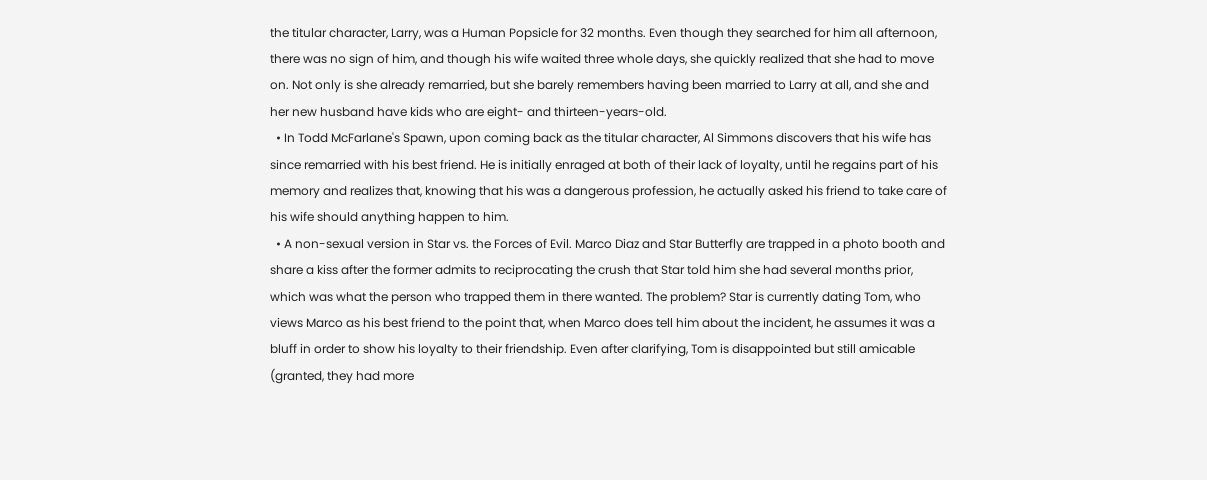the titular character, Larry, was a Human Popsicle for 32 months. Even though they searched for him all afternoon, there was no sign of him, and though his wife waited three whole days, she quickly realized that she had to move on. Not only is she already remarried, but she barely remembers having been married to Larry at all, and she and her new husband have kids who are eight- and thirteen-years-old.
  • In Todd McFarlane's Spawn, upon coming back as the titular character, Al Simmons discovers that his wife has since remarried with his best friend. He is initially enraged at both of their lack of loyalty, until he regains part of his memory and realizes that, knowing that his was a dangerous profession, he actually asked his friend to take care of his wife should anything happen to him.
  • A non-sexual version in Star vs. the Forces of Evil. Marco Diaz and Star Butterfly are trapped in a photo booth and share a kiss after the former admits to reciprocating the crush that Star told him she had several months prior, which was what the person who trapped them in there wanted. The problem? Star is currently dating Tom, who views Marco as his best friend to the point that, when Marco does tell him about the incident, he assumes it was a bluff in order to show his loyalty to their friendship. Even after clarifying, Tom is disappointed but still amicable (granted, they had more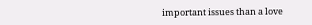important issues than a love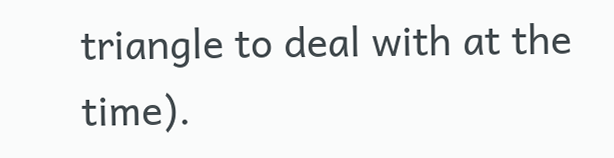triangle to deal with at the time).